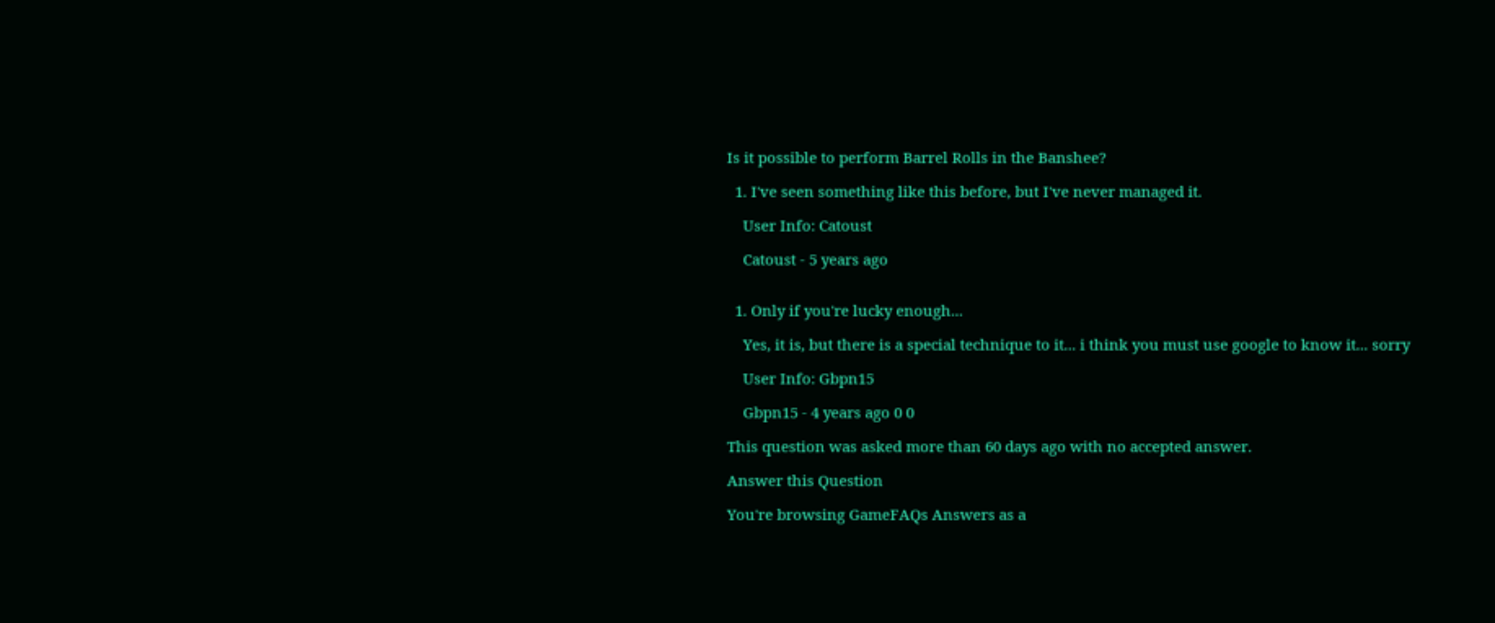Is it possible to perform Barrel Rolls in the Banshee?

  1. I've seen something like this before, but I've never managed it.

    User Info: Catoust

    Catoust - 5 years ago


  1. Only if you're lucky enough...

    Yes, it is, but there is a special technique to it... i think you must use google to know it... sorry

    User Info: Gbpn15

    Gbpn15 - 4 years ago 0 0

This question was asked more than 60 days ago with no accepted answer.

Answer this Question

You're browsing GameFAQs Answers as a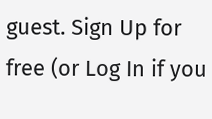guest. Sign Up for free (or Log In if you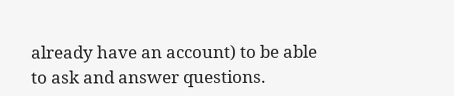already have an account) to be able to ask and answer questions.